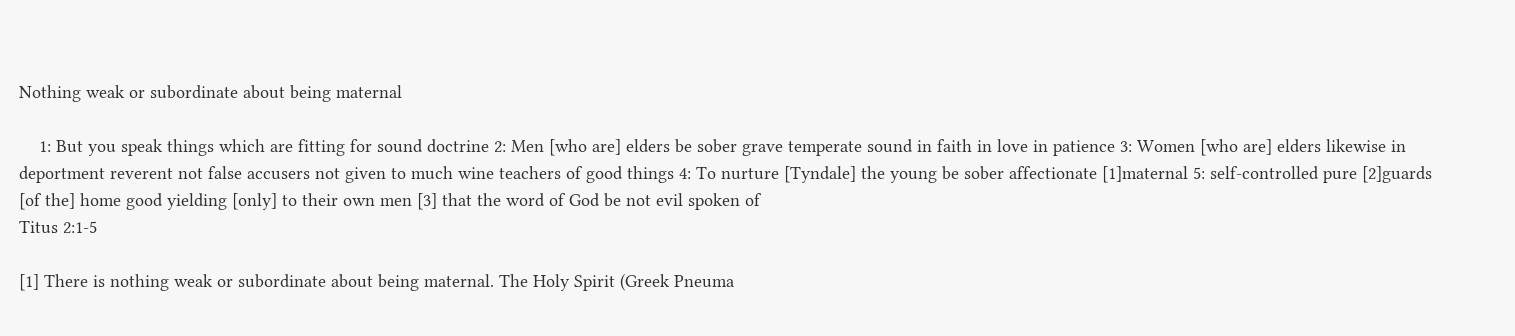Nothing weak or subordinate about being maternal

    1: But you speak things which are fitting for sound doctrine 2: Men [who are] elders be sober grave temperate sound in faith in love in patience 3: Women [who are] elders likewise in deportment reverent not false accusers not given to much wine teachers of good things 4: To nurture [Tyndale] the young be sober affectionate [1]maternal 5: self-controlled pure [2]guards [of the] home good yielding [only] to their own men [3] that the word of God be not evil spoken of
Titus 2:1-5

[1] There is nothing weak or subordinate about being maternal. The Holy Spirit (Greek Pneuma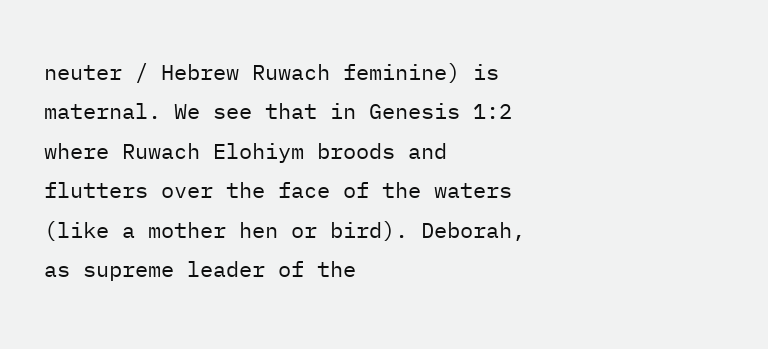neuter / Hebrew Ruwach feminine) is maternal. We see that in Genesis 1:2 where Ruwach Elohiym broods and flutters over the face of the waters (like a mother hen or bird). Deborah, as supreme leader of the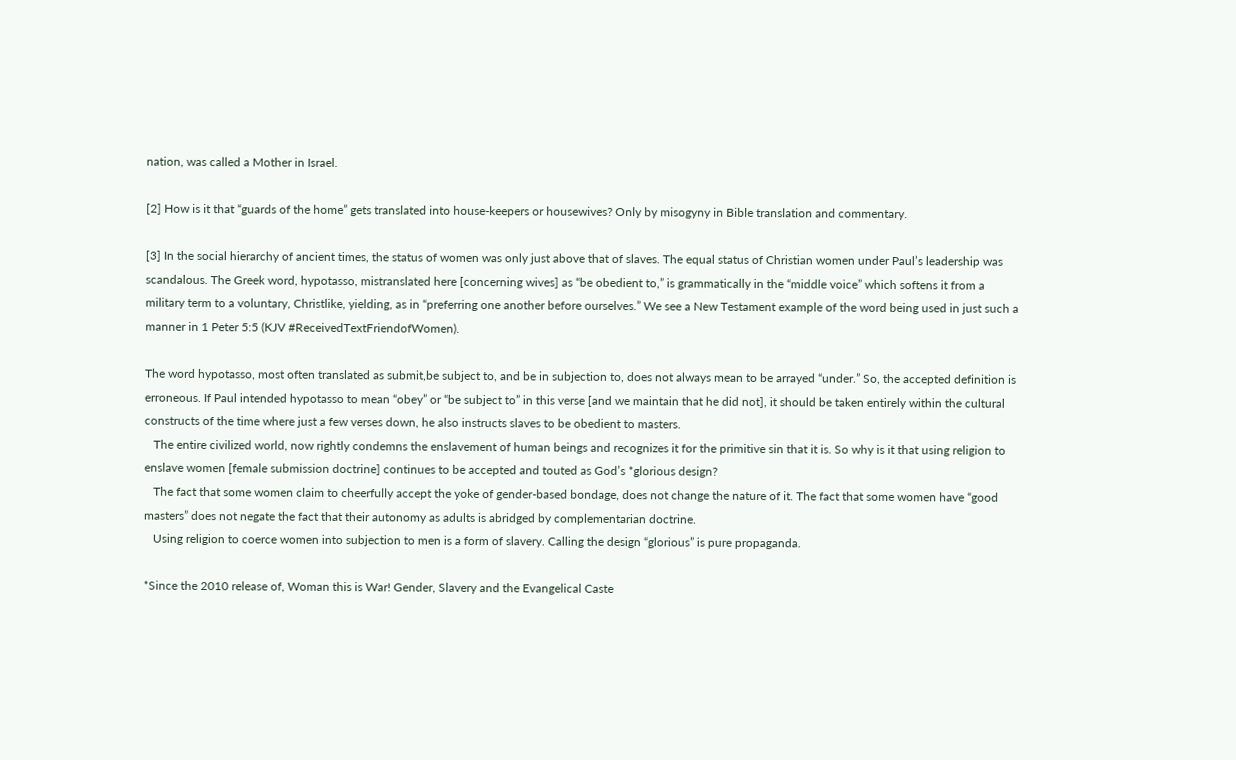nation, was called a Mother in Israel.

[2] How is it that “guards of the home” gets translated into house-keepers or housewives? Only by misogyny in Bible translation and commentary.

[3] In the social hierarchy of ancient times, the status of women was only just above that of slaves. The equal status of Christian women under Paul’s leadership was scandalous. The Greek word, hypotasso, mistranslated here [concerning wives] as “be obedient to,” is grammatically in the “middle voice” which softens it from a military term to a voluntary, Christlike, yielding, as in “preferring one another before ourselves.” We see a New Testament example of the word being used in just such a manner in 1 Peter 5:5 (KJV #ReceivedTextFriendofWomen).

The word hypotasso, most often translated as submit,be subject to, and be in subjection to, does not always mean to be arrayed “under.” So, the accepted definition is erroneous. If Paul intended hypotasso to mean “obey” or “be subject to” in this verse [and we maintain that he did not], it should be taken entirely within the cultural constructs of the time where just a few verses down, he also instructs slaves to be obedient to masters.
   The entire civilized world, now rightly condemns the enslavement of human beings and recognizes it for the primitive sin that it is. So why is it that using religion to enslave women [female submission doctrine] continues to be accepted and touted as God’s *glorious design?
   The fact that some women claim to cheerfully accept the yoke of gender-based bondage, does not change the nature of it. The fact that some women have “good masters” does not negate the fact that their autonomy as adults is abridged by complementarian doctrine.
   Using religion to coerce women into subjection to men is a form of slavery. Calling the design “glorious” is pure propaganda.

*Since the 2010 release of, Woman this is War! Gender, Slavery and the Evangelical Caste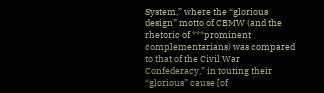System,” where the “glorious design” motto of CBMW (and the rhetoric of ***prominent complementarians) was compared to that of the Civil War Confederacy,” in touting their “glorious” cause [of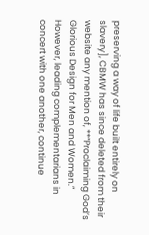preserving a way of life built entirely on slavery], CBMW has since deleted from their website any mention of, **“Proclaiming God’s Glorious Design for Men and Women.” However, leading complementarians in concert with one another, continue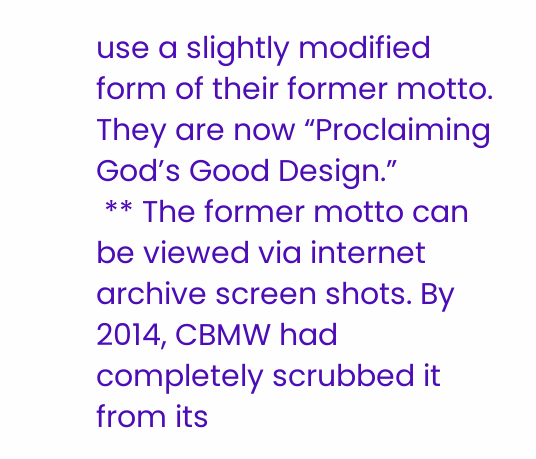use a slightly modified form of their former motto. They are now “Proclaiming God’s Good Design.”
 ** The former motto can be viewed via internet archive screen shots. By 2014, CBMW had completely scrubbed it from its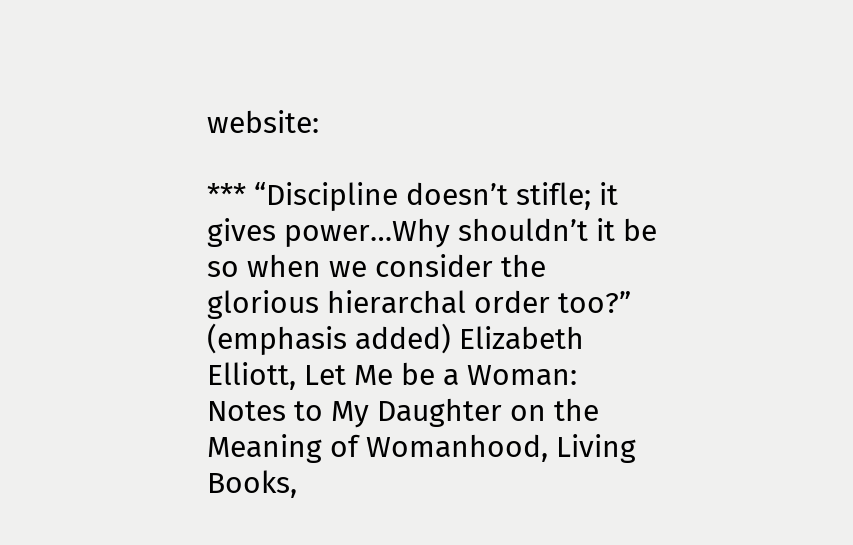website:

*** “Discipline doesn’t stifle; it gives power…Why shouldn’t it be so when we consider the glorious hierarchal order too?” (emphasis added) Elizabeth Elliott, Let Me be a Woman: Notes to My Daughter on the Meaning of Womanhood, Living Books,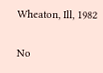Wheaton, Ill, 1982

No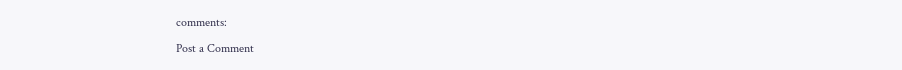comments:

Post a Comment